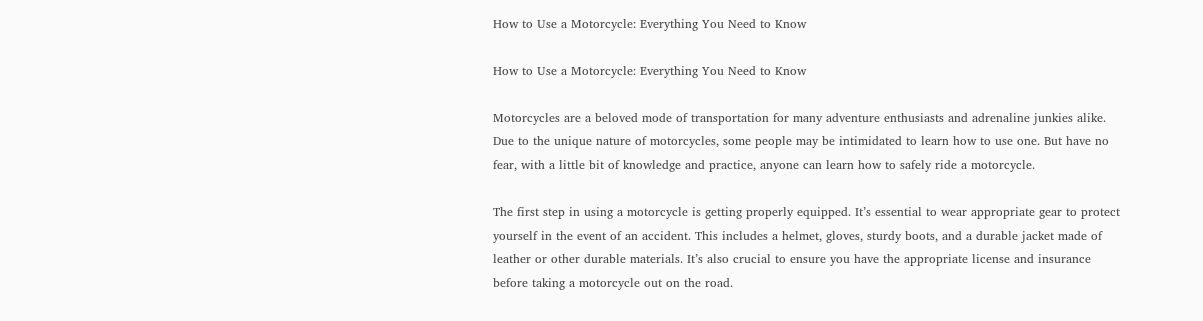How to Use a Motorcycle: Everything You Need to Know

How to Use a Motorcycle: Everything You Need to Know

Motorcycles are a beloved mode of transportation for many adventure enthusiasts and adrenaline junkies alike. Due to the unique nature of motorcycles, some people may be intimidated to learn how to use one. But have no fear, with a little bit of knowledge and practice, anyone can learn how to safely ride a motorcycle.

The first step in using a motorcycle is getting properly equipped. It’s essential to wear appropriate gear to protect yourself in the event of an accident. This includes a helmet, gloves, sturdy boots, and a durable jacket made of leather or other durable materials. It’s also crucial to ensure you have the appropriate license and insurance before taking a motorcycle out on the road.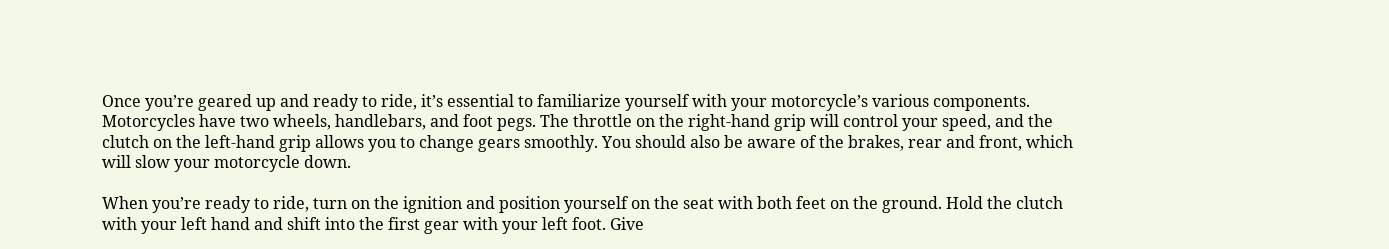Once you’re geared up and ready to ride, it’s essential to familiarize yourself with your motorcycle’s various components. Motorcycles have two wheels, handlebars, and foot pegs. The throttle on the right-hand grip will control your speed, and the clutch on the left-hand grip allows you to change gears smoothly. You should also be aware of the brakes, rear and front, which will slow your motorcycle down.

When you’re ready to ride, turn on the ignition and position yourself on the seat with both feet on the ground. Hold the clutch with your left hand and shift into the first gear with your left foot. Give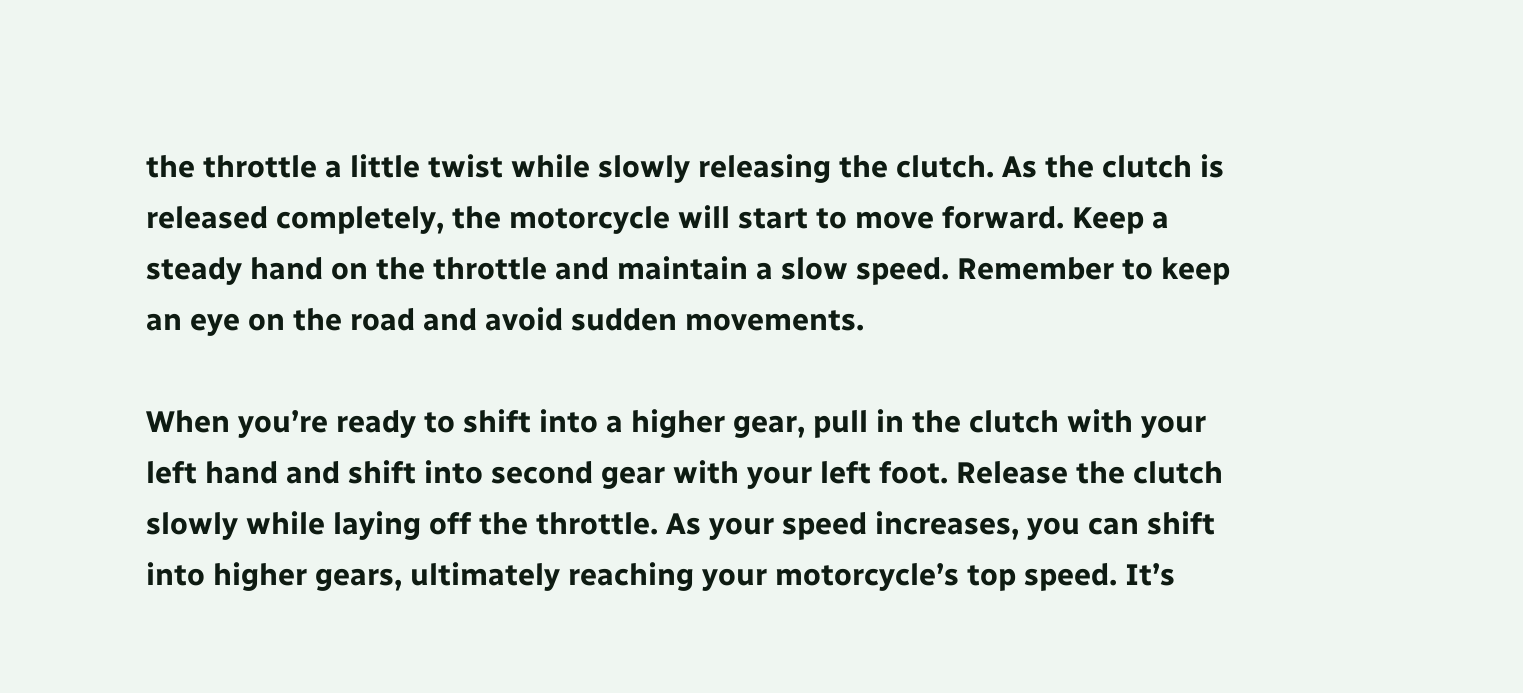the throttle a little twist while slowly releasing the clutch. As the clutch is released completely, the motorcycle will start to move forward. Keep a steady hand on the throttle and maintain a slow speed. Remember to keep an eye on the road and avoid sudden movements.

When you’re ready to shift into a higher gear, pull in the clutch with your left hand and shift into second gear with your left foot. Release the clutch slowly while laying off the throttle. As your speed increases, you can shift into higher gears, ultimately reaching your motorcycle’s top speed. It’s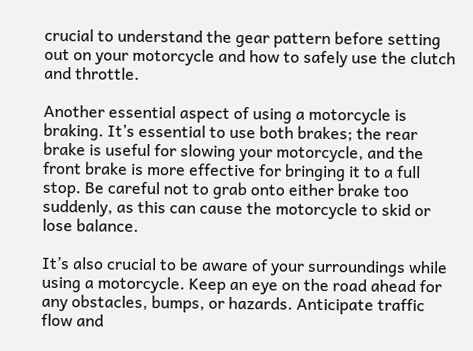crucial to understand the gear pattern before setting out on your motorcycle and how to safely use the clutch and throttle.

Another essential aspect of using a motorcycle is braking. It’s essential to use both brakes; the rear brake is useful for slowing your motorcycle, and the front brake is more effective for bringing it to a full stop. Be careful not to grab onto either brake too suddenly, as this can cause the motorcycle to skid or lose balance.

It’s also crucial to be aware of your surroundings while using a motorcycle. Keep an eye on the road ahead for any obstacles, bumps, or hazards. Anticipate traffic flow and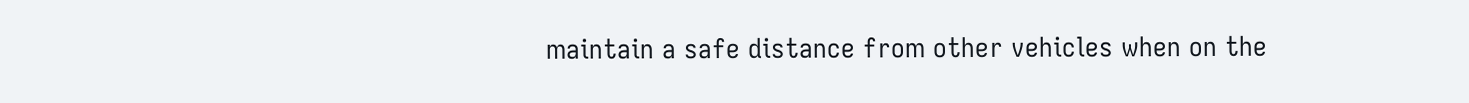maintain a safe distance from other vehicles when on the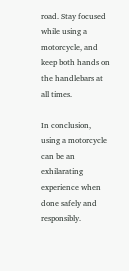road. Stay focused while using a motorcycle, and keep both hands on the handlebars at all times.

In conclusion, using a motorcycle can be an exhilarating experience when done safely and responsibly.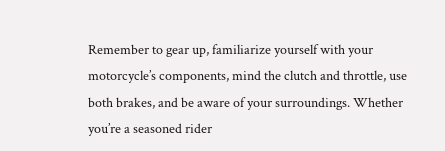Remember to gear up, familiarize yourself with your motorcycle’s components, mind the clutch and throttle, use both brakes, and be aware of your surroundings. Whether you’re a seasoned rider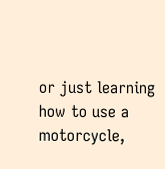or just learning how to use a motorcycle,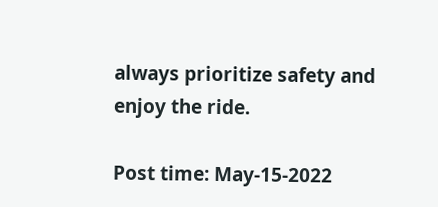always prioritize safety and enjoy the ride.

Post time: May-15-2022